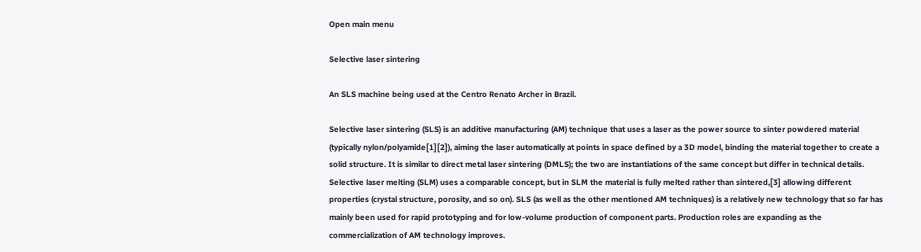Open main menu

Selective laser sintering

An SLS machine being used at the Centro Renato Archer in Brazil.

Selective laser sintering (SLS) is an additive manufacturing (AM) technique that uses a laser as the power source to sinter powdered material (typically nylon/polyamide[1][2]), aiming the laser automatically at points in space defined by a 3D model, binding the material together to create a solid structure. It is similar to direct metal laser sintering (DMLS); the two are instantiations of the same concept but differ in technical details. Selective laser melting (SLM) uses a comparable concept, but in SLM the material is fully melted rather than sintered,[3] allowing different properties (crystal structure, porosity, and so on). SLS (as well as the other mentioned AM techniques) is a relatively new technology that so far has mainly been used for rapid prototyping and for low-volume production of component parts. Production roles are expanding as the commercialization of AM technology improves.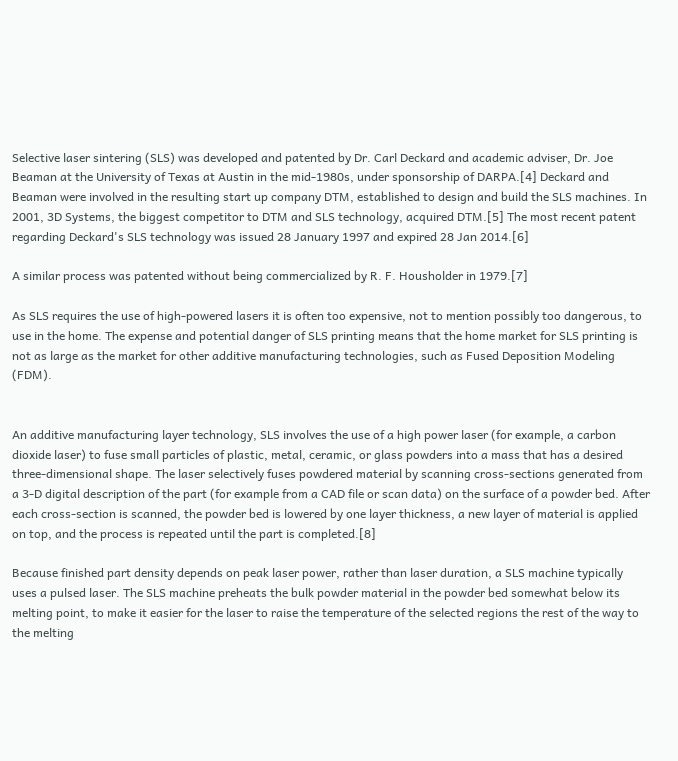Selective laser sintering (SLS) was developed and patented by Dr. Carl Deckard and academic adviser, Dr. Joe Beaman at the University of Texas at Austin in the mid-1980s, under sponsorship of DARPA.[4] Deckard and Beaman were involved in the resulting start up company DTM, established to design and build the SLS machines. In 2001, 3D Systems, the biggest competitor to DTM and SLS technology, acquired DTM.[5] The most recent patent regarding Deckard's SLS technology was issued 28 January 1997 and expired 28 Jan 2014.[6]

A similar process was patented without being commercialized by R. F. Housholder in 1979.[7]

As SLS requires the use of high-powered lasers it is often too expensive, not to mention possibly too dangerous, to use in the home. The expense and potential danger of SLS printing means that the home market for SLS printing is not as large as the market for other additive manufacturing technologies, such as Fused Deposition Modeling (FDM).


An additive manufacturing layer technology, SLS involves the use of a high power laser (for example, a carbon dioxide laser) to fuse small particles of plastic, metal, ceramic, or glass powders into a mass that has a desired three-dimensional shape. The laser selectively fuses powdered material by scanning cross-sections generated from a 3-D digital description of the part (for example from a CAD file or scan data) on the surface of a powder bed. After each cross-section is scanned, the powder bed is lowered by one layer thickness, a new layer of material is applied on top, and the process is repeated until the part is completed.[8]

Because finished part density depends on peak laser power, rather than laser duration, a SLS machine typically uses a pulsed laser. The SLS machine preheats the bulk powder material in the powder bed somewhat below its melting point, to make it easier for the laser to raise the temperature of the selected regions the rest of the way to the melting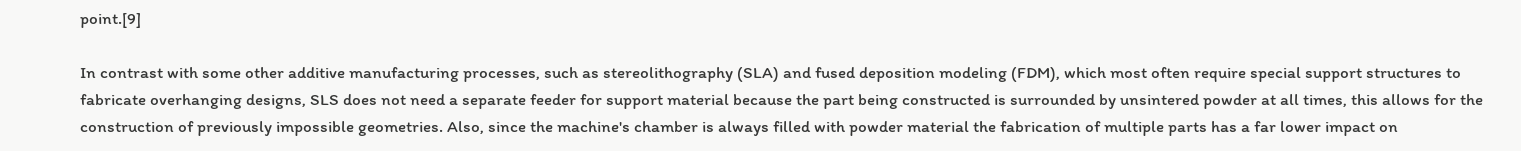point.[9]

In contrast with some other additive manufacturing processes, such as stereolithography (SLA) and fused deposition modeling (FDM), which most often require special support structures to fabricate overhanging designs, SLS does not need a separate feeder for support material because the part being constructed is surrounded by unsintered powder at all times, this allows for the construction of previously impossible geometries. Also, since the machine's chamber is always filled with powder material the fabrication of multiple parts has a far lower impact on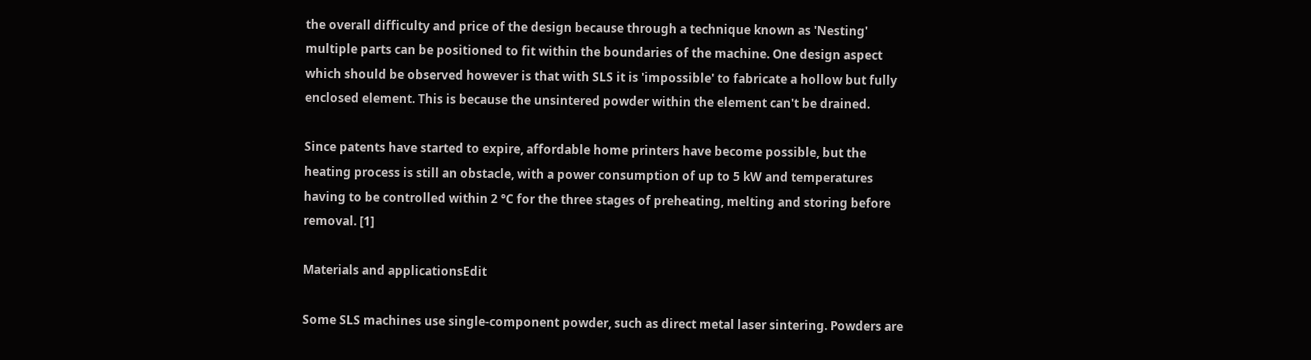the overall difficulty and price of the design because through a technique known as 'Nesting' multiple parts can be positioned to fit within the boundaries of the machine. One design aspect which should be observed however is that with SLS it is 'impossible' to fabricate a hollow but fully enclosed element. This is because the unsintered powder within the element can't be drained.

Since patents have started to expire, affordable home printers have become possible, but the heating process is still an obstacle, with a power consumption of up to 5 kW and temperatures having to be controlled within 2 °C for the three stages of preheating, melting and storing before removal. [1]

Materials and applicationsEdit

Some SLS machines use single-component powder, such as direct metal laser sintering. Powders are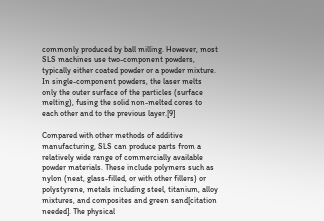commonly produced by ball milling. However, most SLS machines use two-component powders, typically either coated powder or a powder mixture. In single-component powders, the laser melts only the outer surface of the particles (surface melting), fusing the solid non-melted cores to each other and to the previous layer.[9]

Compared with other methods of additive manufacturing, SLS can produce parts from a relatively wide range of commercially available powder materials. These include polymers such as nylon (neat, glass-filled, or with other fillers) or polystyrene, metals including steel, titanium, alloy mixtures, and composites and green sand[citation needed]. The physical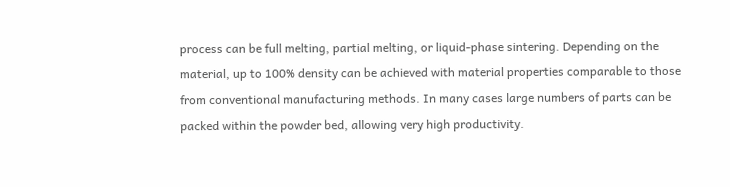process can be full melting, partial melting, or liquid-phase sintering. Depending on the material, up to 100% density can be achieved with material properties comparable to those from conventional manufacturing methods. In many cases large numbers of parts can be packed within the powder bed, allowing very high productivity.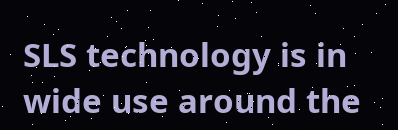SLS technology is in wide use around the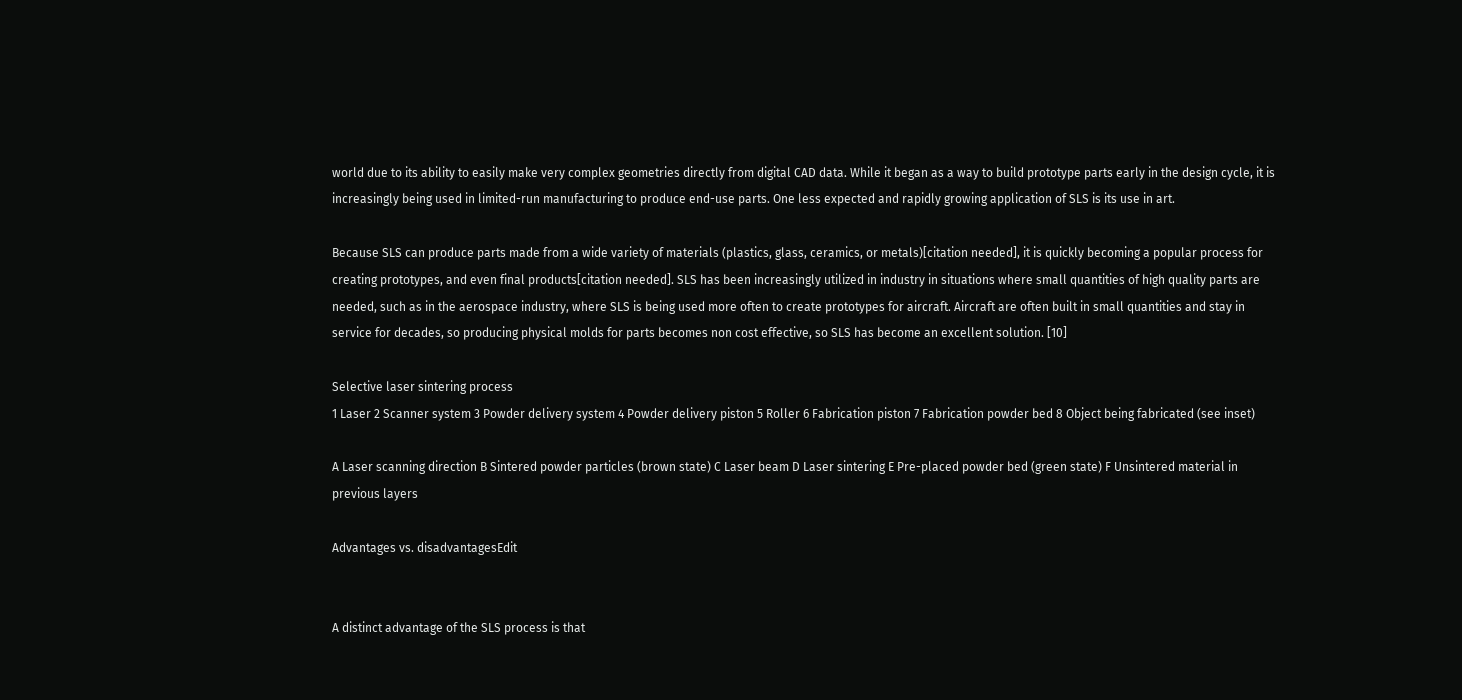world due to its ability to easily make very complex geometries directly from digital CAD data. While it began as a way to build prototype parts early in the design cycle, it is increasingly being used in limited-run manufacturing to produce end-use parts. One less expected and rapidly growing application of SLS is its use in art.

Because SLS can produce parts made from a wide variety of materials (plastics, glass, ceramics, or metals)[citation needed], it is quickly becoming a popular process for creating prototypes, and even final products[citation needed]. SLS has been increasingly utilized in industry in situations where small quantities of high quality parts are needed, such as in the aerospace industry, where SLS is being used more often to create prototypes for aircraft. Aircraft are often built in small quantities and stay in service for decades, so producing physical molds for parts becomes non cost effective, so SLS has become an excellent solution. [10]

Selective laser sintering process
1 Laser 2 Scanner system 3 Powder delivery system 4 Powder delivery piston 5 Roller 6 Fabrication piston 7 Fabrication powder bed 8 Object being fabricated (see inset)

A Laser scanning direction B Sintered powder particles (brown state) C Laser beam D Laser sintering E Pre-placed powder bed (green state) F Unsintered material in previous layers

Advantages vs. disadvantagesEdit


A distinct advantage of the SLS process is that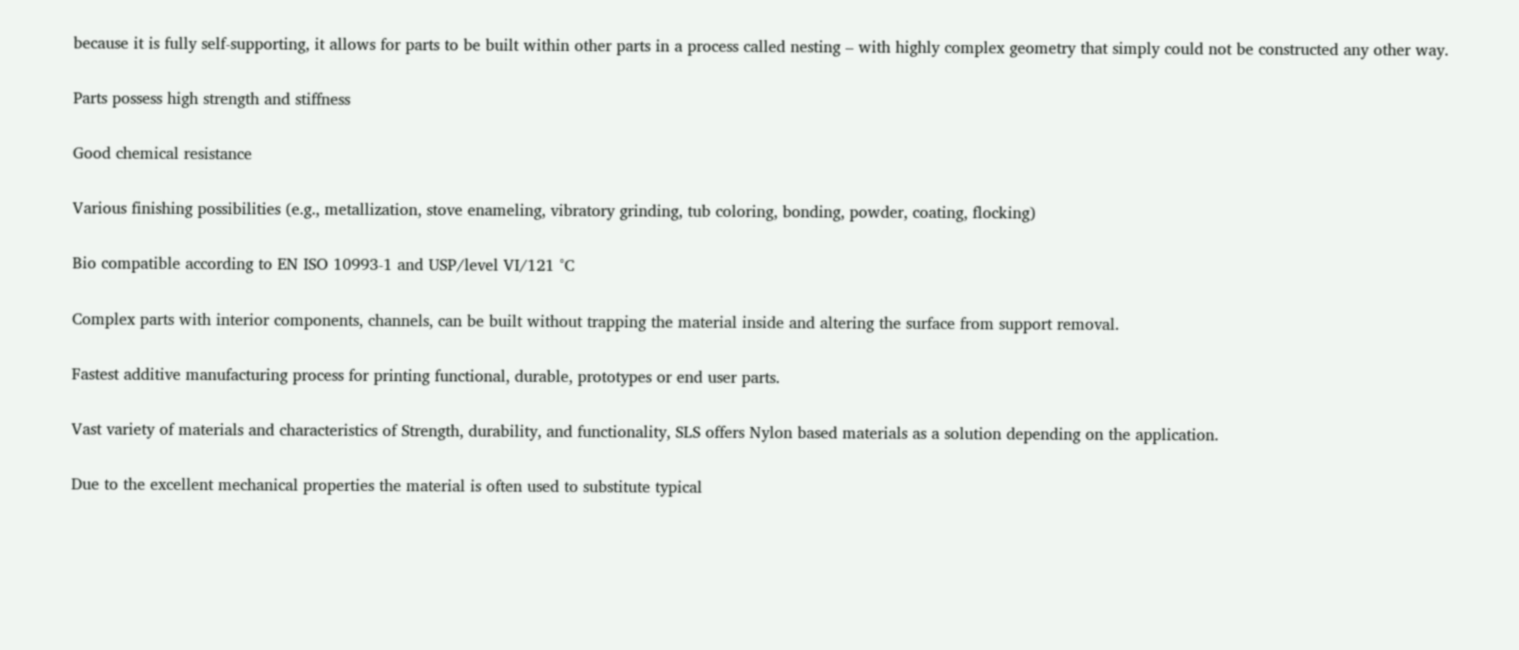because it is fully self-supporting, it allows for parts to be built within other parts in a process called nesting – with highly complex geometry that simply could not be constructed any other way.

Parts possess high strength and stiffness

Good chemical resistance

Various finishing possibilities (e.g., metallization, stove enameling, vibratory grinding, tub coloring, bonding, powder, coating, flocking)

Bio compatible according to EN ISO 10993-1 and USP/level VI/121 °C

Complex parts with interior components, channels, can be built without trapping the material inside and altering the surface from support removal.

Fastest additive manufacturing process for printing functional, durable, prototypes or end user parts.

Vast variety of materials and characteristics of Strength, durability, and functionality, SLS offers Nylon based materials as a solution depending on the application.

Due to the excellent mechanical properties the material is often used to substitute typical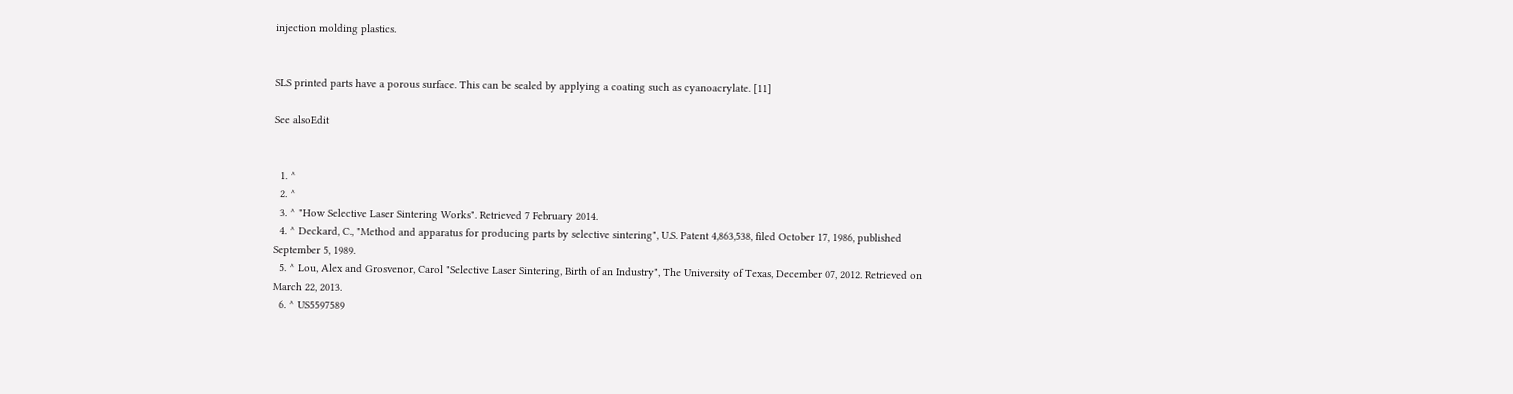injection molding plastics.


SLS printed parts have a porous surface. This can be sealed by applying a coating such as cyanoacrylate. [11]

See alsoEdit


  1. ^
  2. ^
  3. ^ "How Selective Laser Sintering Works". Retrieved 7 February 2014.
  4. ^ Deckard, C., "Method and apparatus for producing parts by selective sintering", U.S. Patent 4,863,538, filed October 17, 1986, published September 5, 1989.
  5. ^ Lou, Alex and Grosvenor, Carol "Selective Laser Sintering, Birth of an Industry", The University of Texas, December 07, 2012. Retrieved on March 22, 2013.
  6. ^ US5597589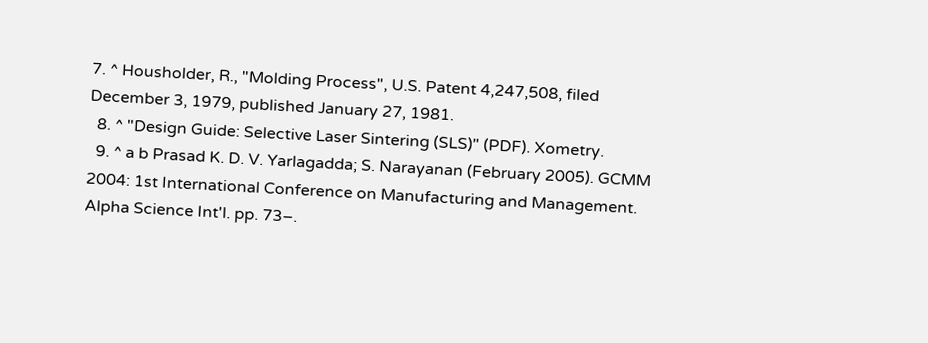7. ^ Housholder, R., "Molding Process", U.S. Patent 4,247,508, filed December 3, 1979, published January 27, 1981.
  8. ^ "Design Guide: Selective Laser Sintering (SLS)" (PDF). Xometry.
  9. ^ a b Prasad K. D. V. Yarlagadda; S. Narayanan (February 2005). GCMM 2004: 1st International Conference on Manufacturing and Management. Alpha Science Int'l. pp. 73–.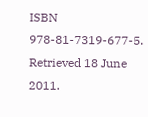ISBN 978-81-7319-677-5. Retrieved 18 June 2011.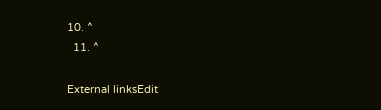10. ^
  11. ^

External linksEdit